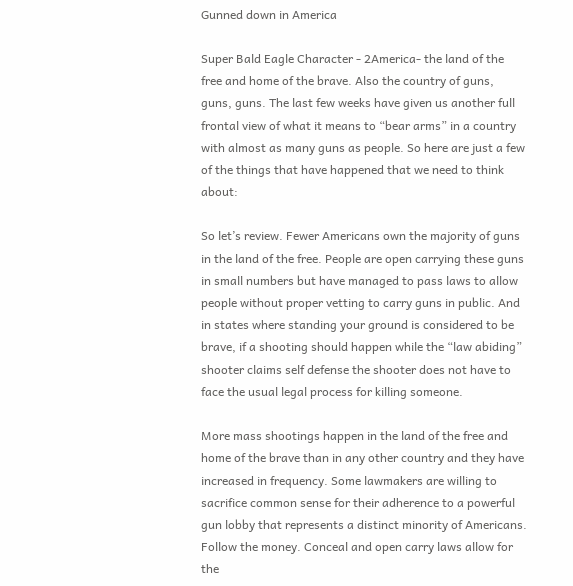Gunned down in America

Super Bald Eagle Character - 2America- the land of the free and home of the brave. Also the country of guns, guns, guns. The last few weeks have given us another full frontal view of what it means to “bear arms” in a country with almost as many guns as people. So here are just a few of the things that have happened that we need to think about:

So let’s review. Fewer Americans own the majority of guns in the land of the free. People are open carrying these guns in small numbers but have managed to pass laws to allow people without proper vetting to carry guns in public. And in states where standing your ground is considered to be brave, if a shooting should happen while the “law abiding” shooter claims self defense the shooter does not have to face the usual legal process for killing someone.

More mass shootings happen in the land of the free and home of the brave than in any other country and they have increased in frequency. Some lawmakers are willing to sacrifice common sense for their adherence to a powerful gun lobby that represents a distinct minority of Americans. Follow the money. Conceal and open carry laws allow for the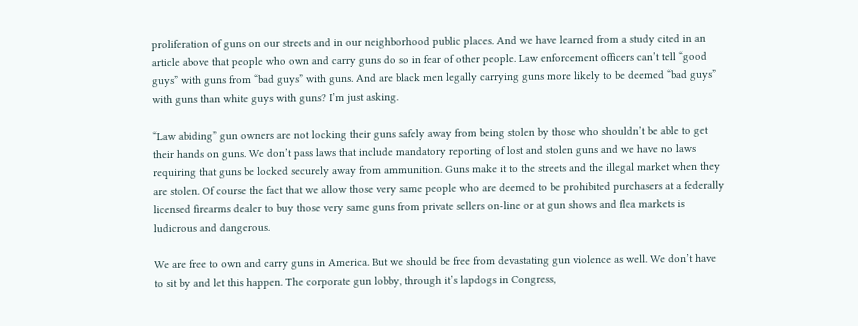proliferation of guns on our streets and in our neighborhood public places. And we have learned from a study cited in an article above that people who own and carry guns do so in fear of other people. Law enforcement officers can’t tell “good guys” with guns from “bad guys” with guns. And are black men legally carrying guns more likely to be deemed “bad guys” with guns than white guys with guns? I’m just asking.

“Law abiding” gun owners are not locking their guns safely away from being stolen by those who shouldn’t be able to get their hands on guns. We don’t pass laws that include mandatory reporting of lost and stolen guns and we have no laws requiring that guns be locked securely away from ammunition. Guns make it to the streets and the illegal market when they are stolen. Of course the fact that we allow those very same people who are deemed to be prohibited purchasers at a federally licensed firearms dealer to buy those very same guns from private sellers on-line or at gun shows and flea markets is ludicrous and dangerous.

We are free to own and carry guns in America. But we should be free from devastating gun violence as well. We don’t have to sit by and let this happen. The corporate gun lobby, through it’s lapdogs in Congress,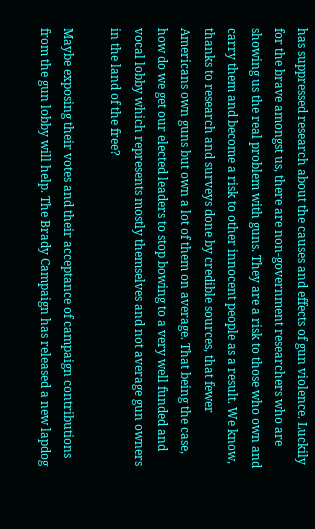has suppressed research about the causes and effects of gun violence. Luckily for the brave amongst us, there are non-government researchers who are showing us the real problem with guns. They are a risk to those who own and carry them and become a risk to other innocent people as a result. We know, thanks to research and surveys done by credible sources, that fewer Americans own guns but own a lot of them on average. That being the case, how do we get our elected leaders to stop bowing to a very well funded and vocal lobby which represents mostly themselves and not average gun owners in the land of the free?

Maybe exposing their votes and their acceptance of campaign contributions from the gun lobby will help. The Brady Campaign has released a new lapdog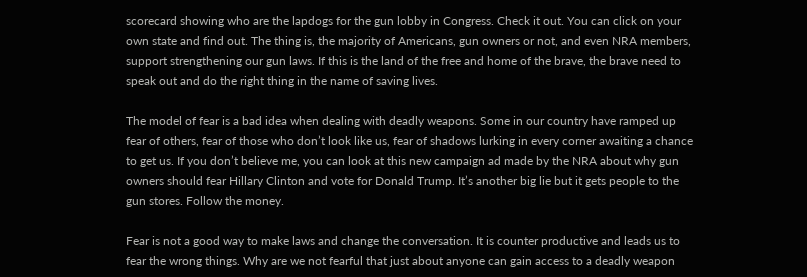scorecard showing who are the lapdogs for the gun lobby in Congress. Check it out. You can click on your own state and find out. The thing is, the majority of Americans, gun owners or not, and even NRA members, support strengthening our gun laws. If this is the land of the free and home of the brave, the brave need to speak out and do the right thing in the name of saving lives.

The model of fear is a bad idea when dealing with deadly weapons. Some in our country have ramped up fear of others, fear of those who don’t look like us, fear of shadows lurking in every corner awaiting a chance to get us. If you don’t believe me, you can look at this new campaign ad made by the NRA about why gun owners should fear Hillary Clinton and vote for Donald Trump. It’s another big lie but it gets people to the gun stores. Follow the money.

Fear is not a good way to make laws and change the conversation. It is counter productive and leads us to fear the wrong things. Why are we not fearful that just about anyone can gain access to a deadly weapon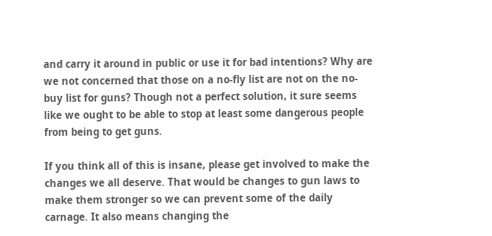and carry it around in public or use it for bad intentions? Why are we not concerned that those on a no-fly list are not on the no-buy list for guns? Though not a perfect solution, it sure seems like we ought to be able to stop at least some dangerous people from being to get guns.

If you think all of this is insane, please get involved to make the changes we all deserve. That would be changes to gun laws to make them stronger so we can prevent some of the daily carnage. It also means changing the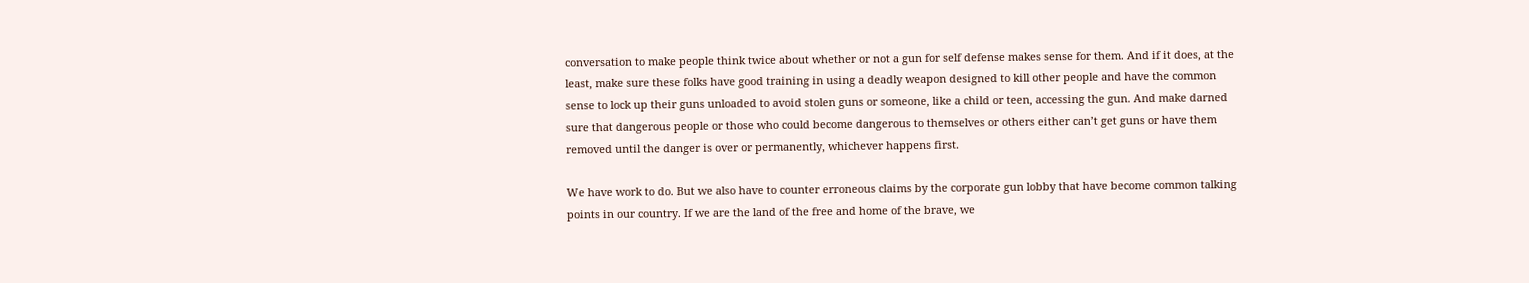conversation to make people think twice about whether or not a gun for self defense makes sense for them. And if it does, at the least, make sure these folks have good training in using a deadly weapon designed to kill other people and have the common sense to lock up their guns unloaded to avoid stolen guns or someone, like a child or teen, accessing the gun. And make darned sure that dangerous people or those who could become dangerous to themselves or others either can’t get guns or have them removed until the danger is over or permanently, whichever happens first.

We have work to do. But we also have to counter erroneous claims by the corporate gun lobby that have become common talking points in our country. If we are the land of the free and home of the brave, we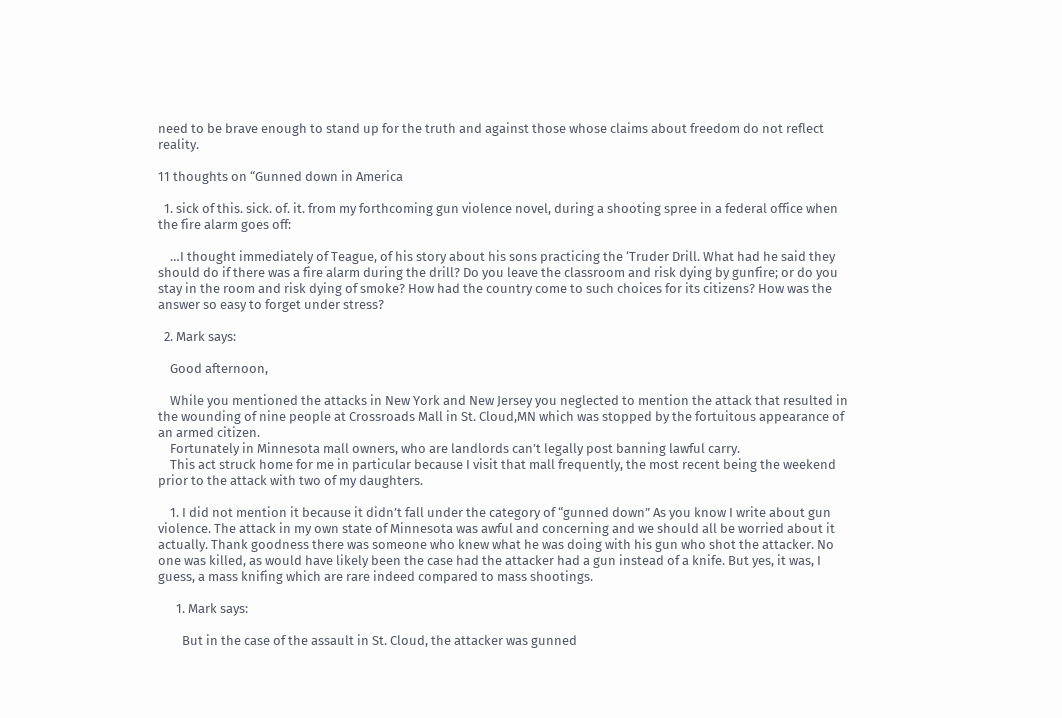need to be brave enough to stand up for the truth and against those whose claims about freedom do not reflect reality.

11 thoughts on “Gunned down in America

  1. sick of this. sick. of. it. from my forthcoming gun violence novel, during a shooting spree in a federal office when the fire alarm goes off:

    …I thought immediately of Teague, of his story about his sons practicing the ‘Truder Drill. What had he said they should do if there was a fire alarm during the drill? Do you leave the classroom and risk dying by gunfire; or do you stay in the room and risk dying of smoke? How had the country come to such choices for its citizens? How was the answer so easy to forget under stress?

  2. Mark says:

    Good afternoon,

    While you mentioned the attacks in New York and New Jersey you neglected to mention the attack that resulted in the wounding of nine people at Crossroads Mall in St. Cloud,MN which was stopped by the fortuitous appearance of an armed citizen.
    Fortunately in Minnesota mall owners, who are landlords can’t legally post banning lawful carry.
    This act struck home for me in particular because I visit that mall frequently, the most recent being the weekend prior to the attack with two of my daughters.

    1. I did not mention it because it didn’t fall under the category of “gunned down” As you know I write about gun violence. The attack in my own state of Minnesota was awful and concerning and we should all be worried about it actually. Thank goodness there was someone who knew what he was doing with his gun who shot the attacker. No one was killed, as would have likely been the case had the attacker had a gun instead of a knife. But yes, it was, I guess, a mass knifing which are rare indeed compared to mass shootings.

      1. Mark says:

        But in the case of the assault in St. Cloud, the attacker was gunned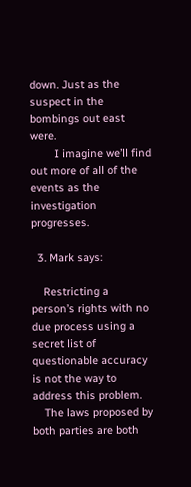down. Just as the suspect in the bombings out east were.
        I imagine we’ll find out more of all of the events as the investigation progresses.

  3. Mark says:

    Restricting a person’s rights with no due process using a secret list of questionable accuracy is not the way to address this problem.
    The laws proposed by both parties are both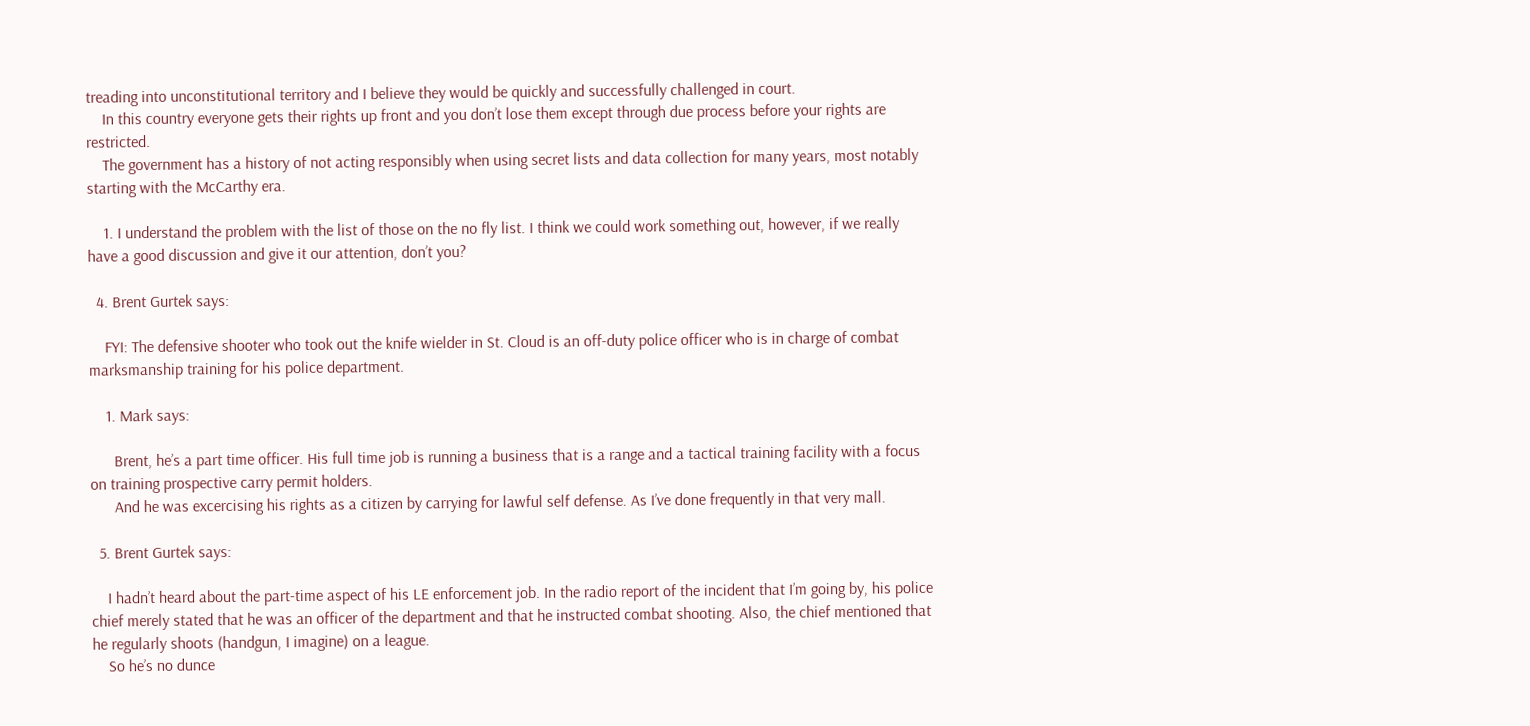treading into unconstitutional territory and I believe they would be quickly and successfully challenged in court.
    In this country everyone gets their rights up front and you don’t lose them except through due process before your rights are restricted.
    The government has a history of not acting responsibly when using secret lists and data collection for many years, most notably starting with the McCarthy era.

    1. I understand the problem with the list of those on the no fly list. I think we could work something out, however, if we really have a good discussion and give it our attention, don’t you?

  4. Brent Gurtek says:

    FYI: The defensive shooter who took out the knife wielder in St. Cloud is an off-duty police officer who is in charge of combat marksmanship training for his police department.

    1. Mark says:

      Brent, he’s a part time officer. His full time job is running a business that is a range and a tactical training facility with a focus on training prospective carry permit holders.
      And he was excercising his rights as a citizen by carrying for lawful self defense. As I’ve done frequently in that very mall.

  5. Brent Gurtek says:

    I hadn’t heard about the part-time aspect of his LE enforcement job. In the radio report of the incident that I’m going by, his police chief merely stated that he was an officer of the department and that he instructed combat shooting. Also, the chief mentioned that he regularly shoots (handgun, I imagine) on a league.
    So he’s no dunce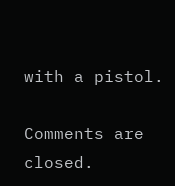with a pistol.

Comments are closed.